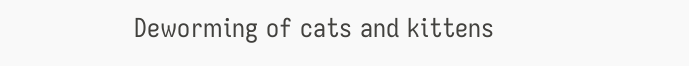Deworming of cats and kittens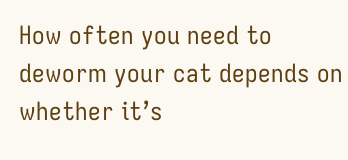How often you need to deworm your cat depends on whether it’s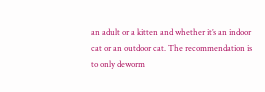an adult or a kitten and whether it’s an indoor cat or an outdoor cat. The recommendation is to only deworm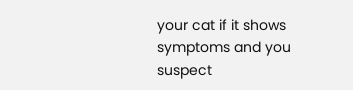your cat if it shows symptoms and you suspect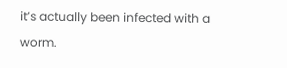it’s actually been infected with a worm.